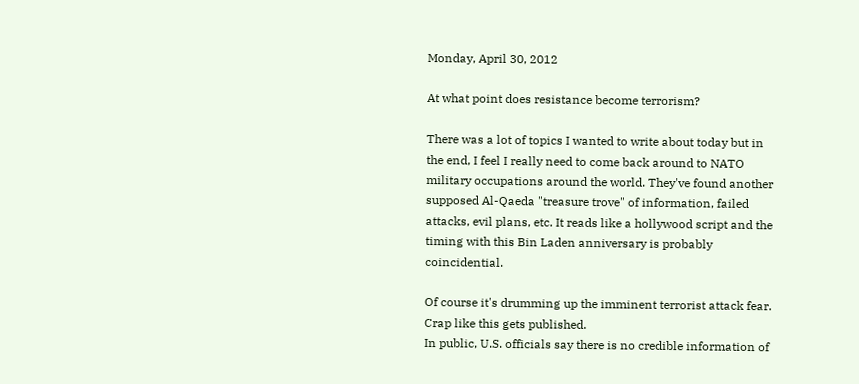Monday, April 30, 2012

At what point does resistance become terrorism?

There was a lot of topics I wanted to write about today but in the end, I feel I really need to come back around to NATO military occupations around the world. They've found another supposed Al-Qaeda "treasure trove" of information, failed attacks, evil plans, etc. It reads like a hollywood script and the timing with this Bin Laden anniversary is probably coincidential.

Of course it's drumming up the imminent terrorist attack fear. Crap like this gets published.
In public, U.S. officials say there is no credible information of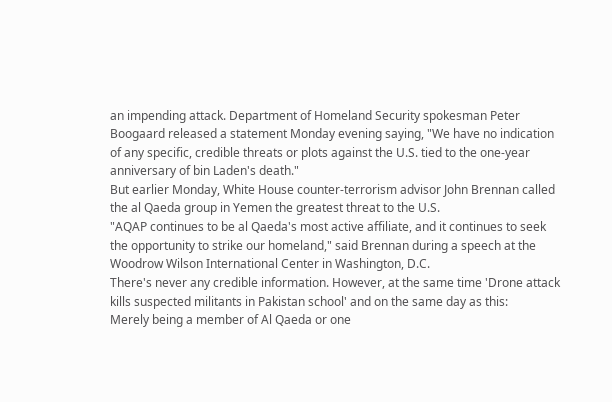an impending attack. Department of Homeland Security spokesman Peter Boogaard released a statement Monday evening saying, "We have no indication of any specific, credible threats or plots against the U.S. tied to the one-year anniversary of bin Laden's death."
But earlier Monday, White House counter-terrorism advisor John Brennan called the al Qaeda group in Yemen the greatest threat to the U.S.
"AQAP continues to be al Qaeda's most active affiliate, and it continues to seek the opportunity to strike our homeland," said Brennan during a speech at the Woodrow Wilson International Center in Washington, D.C.
There's never any credible information. However, at the same time 'Drone attack kills suspected militants in Pakistan school' and on the same day as this:
Merely being a member of Al Qaeda or one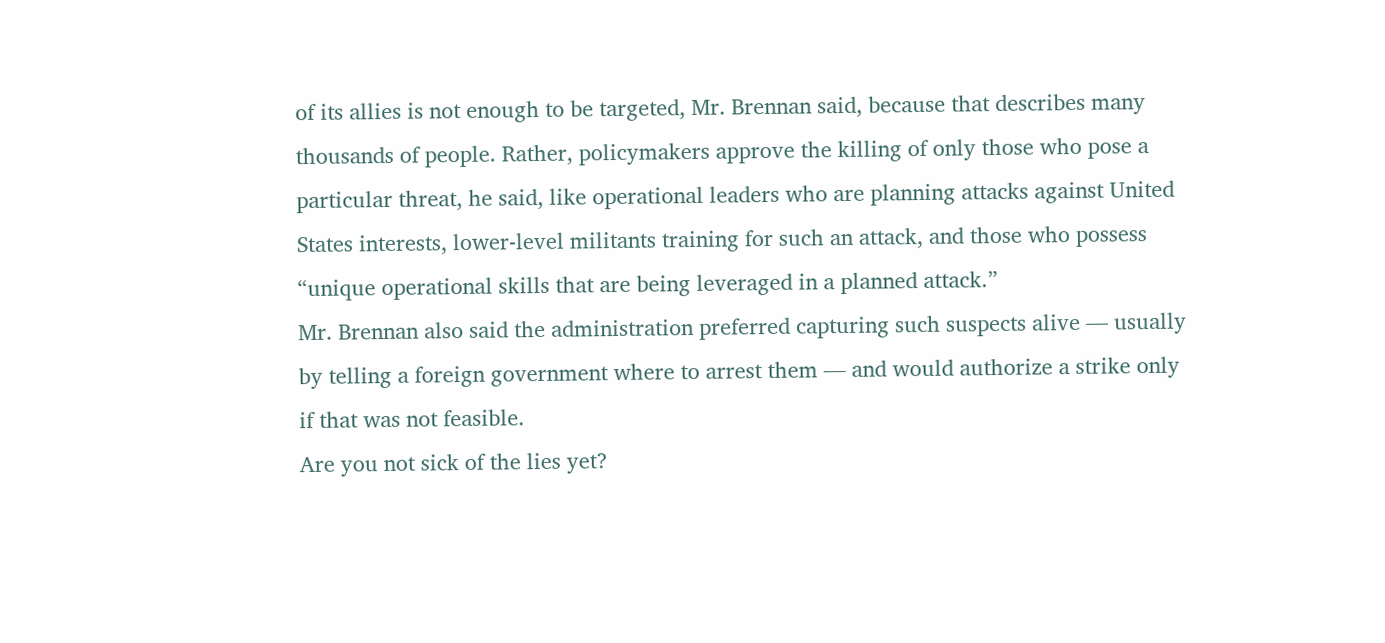of its allies is not enough to be targeted, Mr. Brennan said, because that describes many thousands of people. Rather, policymakers approve the killing of only those who pose a particular threat, he said, like operational leaders who are planning attacks against United States interests, lower-level militants training for such an attack, and those who possess “unique operational skills that are being leveraged in a planned attack.”
Mr. Brennan also said the administration preferred capturing such suspects alive — usually by telling a foreign government where to arrest them — and would authorize a strike only if that was not feasible.
Are you not sick of the lies yet?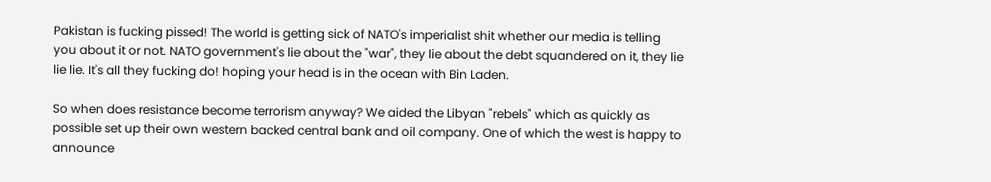Pakistan is fucking pissed! The world is getting sick of NATO's imperialist shit whether our media is telling you about it or not. NATO government's lie about the "war", they lie about the debt squandered on it, they lie lie lie. It's all they fucking do! hoping your head is in the ocean with Bin Laden.

So when does resistance become terrorism anyway? We aided the Libyan "rebels" which as quickly as possible set up their own western backed central bank and oil company. One of which the west is happy to announce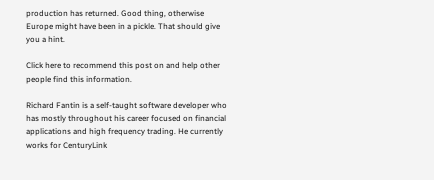production has returned. Good thing, otherwise Europe might have been in a pickle. That should give you a hint.

Click here to recommend this post on and help other people find this information.

Richard Fantin is a self-taught software developer who has mostly throughout his career focused on financial applications and high frequency trading. He currently works for CenturyLink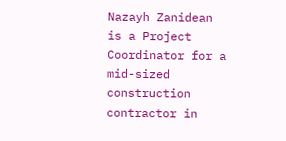Nazayh Zanidean is a Project Coordinator for a mid-sized construction contractor in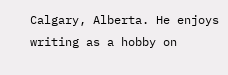Calgary, Alberta. He enjoys writing as a hobby on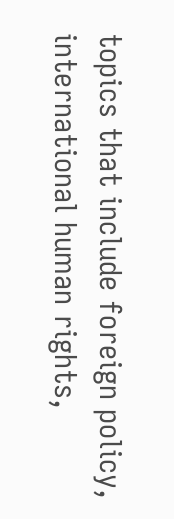topics that include foreign policy, international human rights,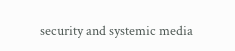security and systemic media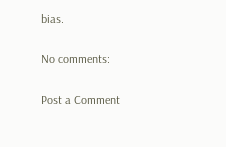bias.

No comments:

Post a Comment